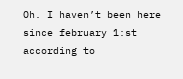Oh. I haven’t been here since february 1:st according to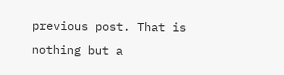previous post. That is nothing but a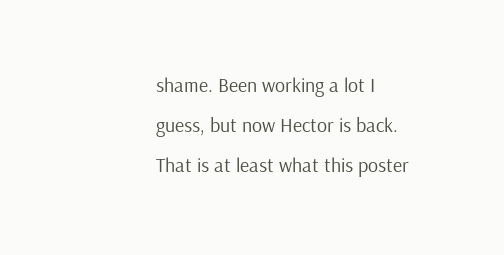shame. Been working a lot I guess, but now Hector is back. That is at least what this poster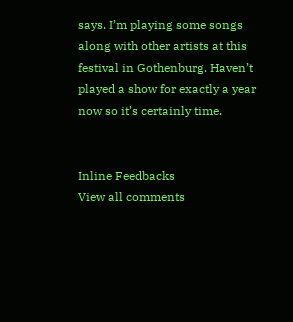says. I’m playing some songs along with other artists at this festival in Gothenburg. Haven’t played a show for exactly a year now so it’s certainly time.


Inline Feedbacks
View all comments